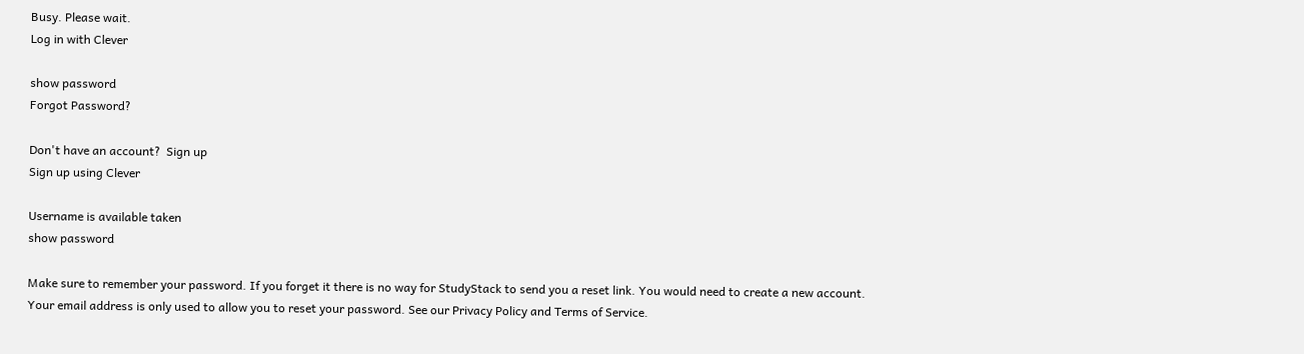Busy. Please wait.
Log in with Clever

show password
Forgot Password?

Don't have an account?  Sign up
Sign up using Clever

Username is available taken
show password

Make sure to remember your password. If you forget it there is no way for StudyStack to send you a reset link. You would need to create a new account.
Your email address is only used to allow you to reset your password. See our Privacy Policy and Terms of Service.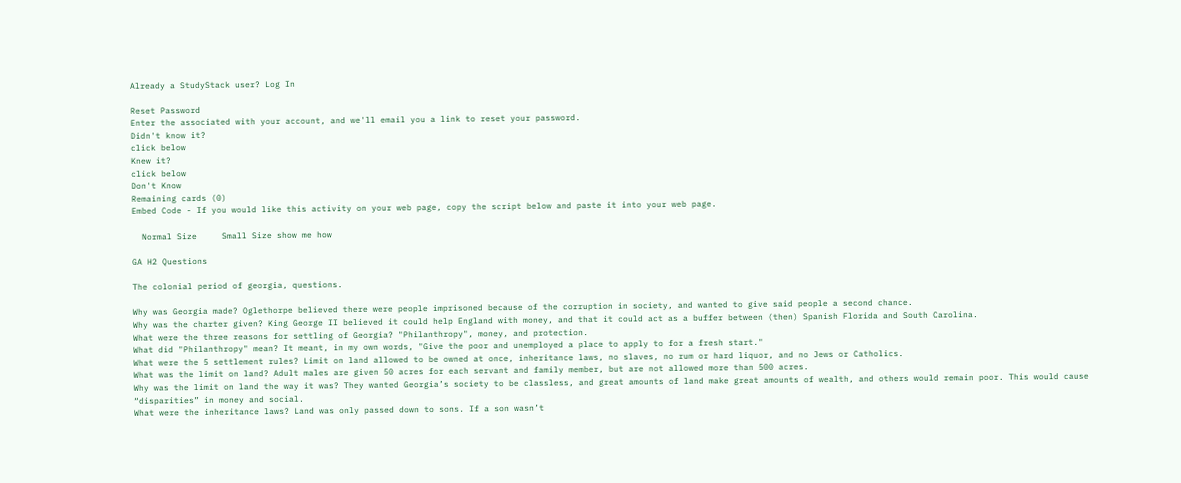Already a StudyStack user? Log In

Reset Password
Enter the associated with your account, and we'll email you a link to reset your password.
Didn't know it?
click below
Knew it?
click below
Don't Know
Remaining cards (0)
Embed Code - If you would like this activity on your web page, copy the script below and paste it into your web page.

  Normal Size     Small Size show me how

GA H2 Questions

The colonial period of georgia, questions.

Why was Georgia made? Oglethorpe believed there were people imprisoned because of the corruption in society, and wanted to give said people a second chance.
Why was the charter given? King George II believed it could help England with money, and that it could act as a buffer between (then) Spanish Florida and South Carolina.
What were the three reasons for settling of Georgia? "Philanthropy", money, and protection.
What did "Philanthropy" mean? It meant, in my own words, "Give the poor and unemployed a place to apply to for a fresh start."
What were the 5 settlement rules? Limit on land allowed to be owned at once, inheritance laws, no slaves, no rum or hard liquor, and no Jews or Catholics.
What was the limit on land? Adult males are given 50 acres for each servant and family member, but are not allowed more than 500 acres.
Why was the limit on land the way it was? They wanted Georgia’s society to be classless, and great amounts of land make great amounts of wealth, and others would remain poor. This would cause “disparities” in money and social.
What were the inheritance laws? Land was only passed down to sons. If a son wasn’t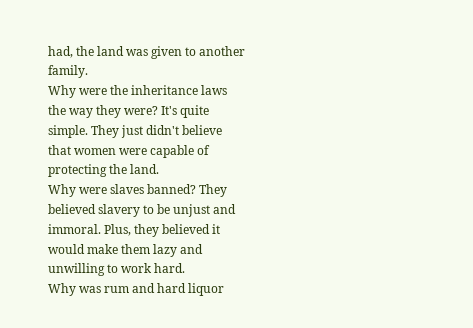had, the land was given to another family.
Why were the inheritance laws the way they were? It's quite simple. They just didn't believe that women were capable of protecting the land.
Why were slaves banned? They believed slavery to be unjust and immoral. Plus, they believed it would make them lazy and unwilling to work hard.
Why was rum and hard liquor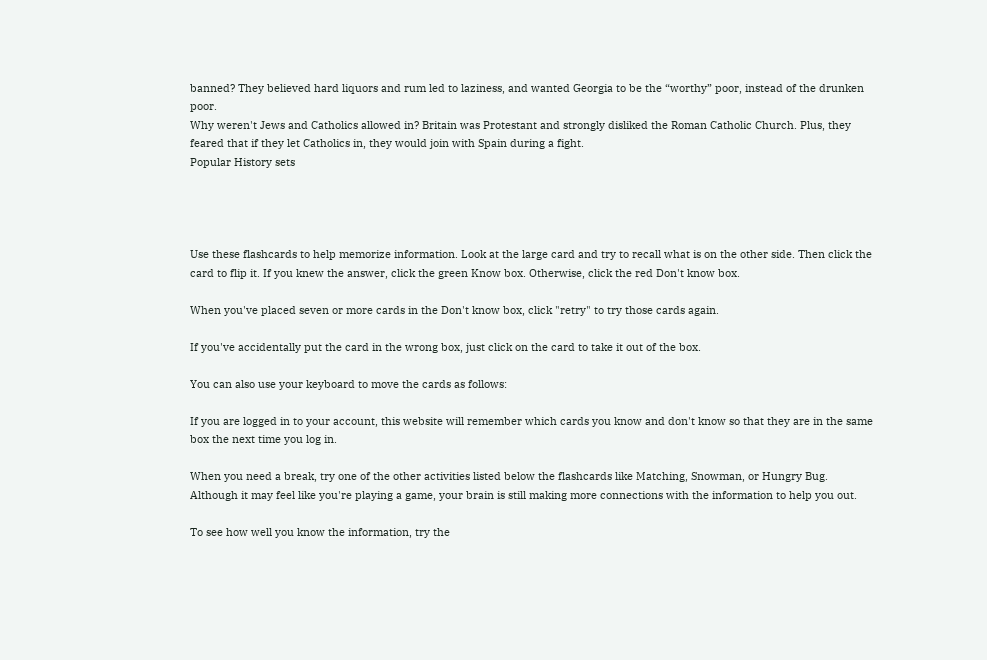banned? They believed hard liquors and rum led to laziness, and wanted Georgia to be the “worthy” poor, instead of the drunken poor.
Why weren't Jews and Catholics allowed in? Britain was Protestant and strongly disliked the Roman Catholic Church. Plus, they feared that if they let Catholics in, they would join with Spain during a fight.
Popular History sets




Use these flashcards to help memorize information. Look at the large card and try to recall what is on the other side. Then click the card to flip it. If you knew the answer, click the green Know box. Otherwise, click the red Don't know box.

When you've placed seven or more cards in the Don't know box, click "retry" to try those cards again.

If you've accidentally put the card in the wrong box, just click on the card to take it out of the box.

You can also use your keyboard to move the cards as follows:

If you are logged in to your account, this website will remember which cards you know and don't know so that they are in the same box the next time you log in.

When you need a break, try one of the other activities listed below the flashcards like Matching, Snowman, or Hungry Bug. Although it may feel like you're playing a game, your brain is still making more connections with the information to help you out.

To see how well you know the information, try the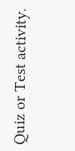Quiz or Test activity.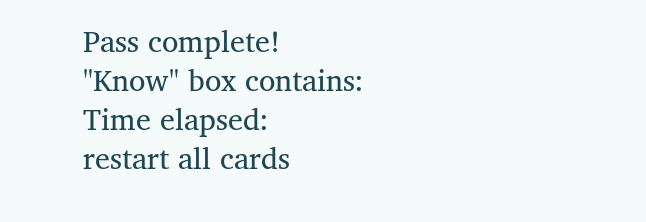Pass complete!
"Know" box contains:
Time elapsed:
restart all cards